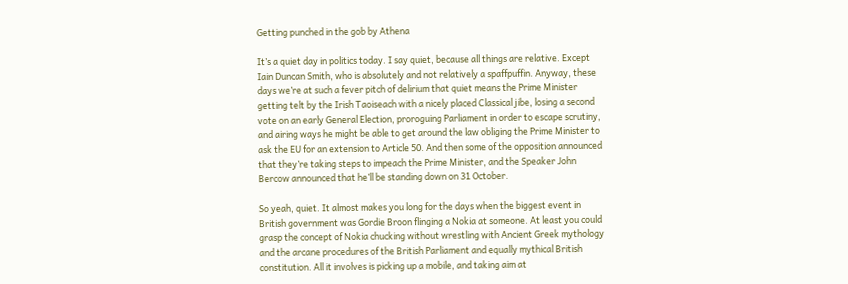Getting punched in the gob by Athena

It’s a quiet day in politics today. I say quiet, because all things are relative. Except Iain Duncan Smith, who is absolutely and not relatively a spaffpuffin. Anyway, these days we’re at such a fever pitch of delirium that quiet means the Prime Minister getting telt by the Irish Taoiseach with a nicely placed Classical jibe, losing a second vote on an early General Election, proroguing Parliament in order to escape scrutiny, and airing ways he might be able to get around the law obliging the Prime Minister to ask the EU for an extension to Article 50. And then some of the opposition announced that they’re taking steps to impeach the Prime Minister, and the Speaker John Bercow announced that he’ll be standing down on 31 October.

So yeah, quiet. It almost makes you long for the days when the biggest event in British government was Gordie Broon flinging a Nokia at someone. At least you could grasp the concept of Nokia chucking without wrestling with Ancient Greek mythology and the arcane procedures of the British Parliament and equally mythical British constitution. All it involves is picking up a mobile, and taking aim at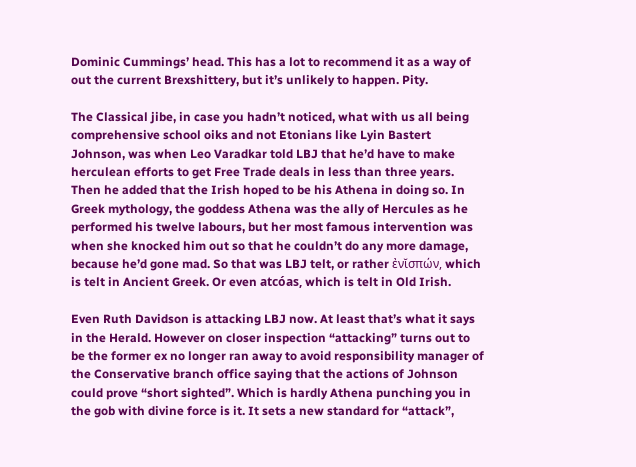Dominic Cummings’ head. This has a lot to recommend it as a way of out the current Brexshittery, but it’s unlikely to happen. Pity.

The Classical jibe, in case you hadn’t noticed, what with us all being comprehensive school oiks and not Etonians like Lyin Bastert Johnson, was when Leo Varadkar told LBJ that he’d have to make herculean efforts to get Free Trade deals in less than three years. Then he added that the Irish hoped to be his Athena in doing so. In Greek mythology, the goddess Athena was the ally of Hercules as he performed his twelve labours, but her most famous intervention was when she knocked him out so that he couldn’t do any more damage, because he’d gone mad. So that was LBJ telt, or rather ἐνῐσπών, which is telt in Ancient Greek. Or even atcóas, which is telt in Old Irish.

Even Ruth Davidson is attacking LBJ now. At least that’s what it says in the Herald. However on closer inspection “attacking” turns out to be the former ex no longer ran away to avoid responsibility manager of the Conservative branch office saying that the actions of Johnson could prove “short sighted”. Which is hardly Athena punching you in the gob with divine force is it. It sets a new standard for “attack”,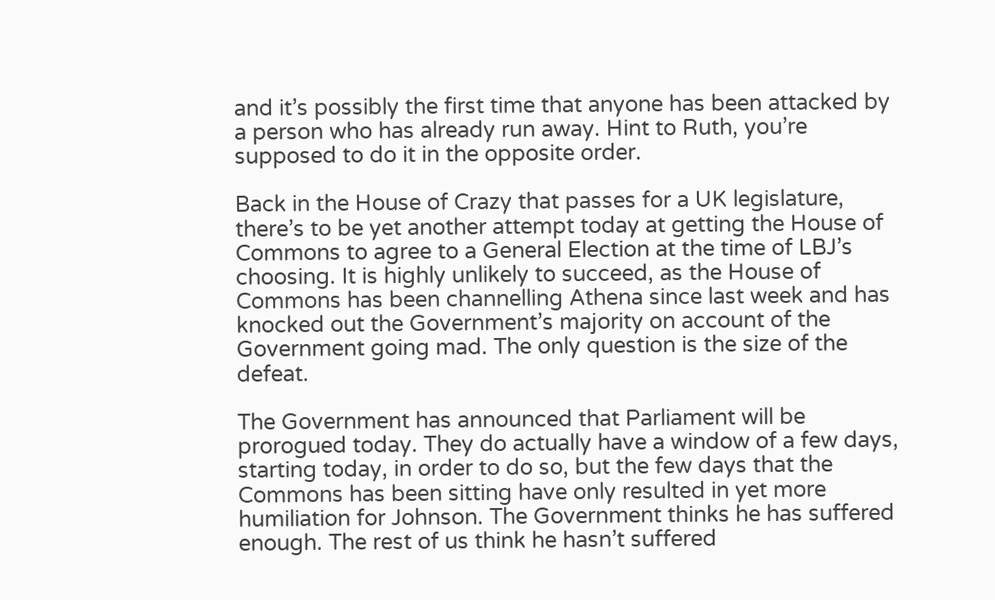and it’s possibly the first time that anyone has been attacked by a person who has already run away. Hint to Ruth, you’re supposed to do it in the opposite order.

Back in the House of Crazy that passes for a UK legislature, there’s to be yet another attempt today at getting the House of Commons to agree to a General Election at the time of LBJ’s choosing. It is highly unlikely to succeed, as the House of Commons has been channelling Athena since last week and has knocked out the Government’s majority on account of the Government going mad. The only question is the size of the defeat.

The Government has announced that Parliament will be prorogued today. They do actually have a window of a few days, starting today, in order to do so, but the few days that the Commons has been sitting have only resulted in yet more humiliation for Johnson. The Government thinks he has suffered enough. The rest of us think he hasn’t suffered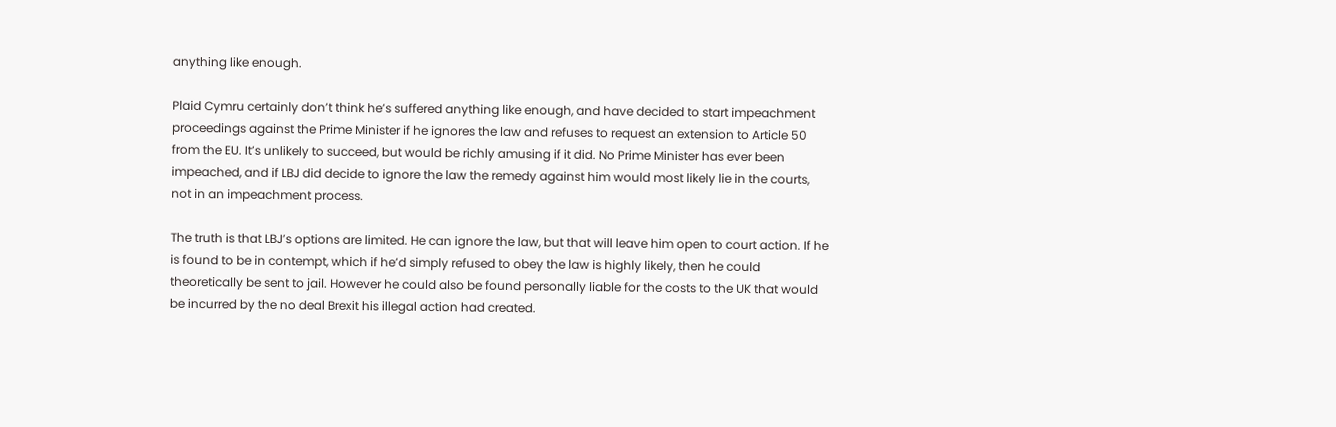anything like enough.

Plaid Cymru certainly don’t think he’s suffered anything like enough, and have decided to start impeachment proceedings against the Prime Minister if he ignores the law and refuses to request an extension to Article 50 from the EU. It’s unlikely to succeed, but would be richly amusing if it did. No Prime Minister has ever been impeached, and if LBJ did decide to ignore the law the remedy against him would most likely lie in the courts, not in an impeachment process.

The truth is that LBJ’s options are limited. He can ignore the law, but that will leave him open to court action. If he is found to be in contempt, which if he’d simply refused to obey the law is highly likely, then he could theoretically be sent to jail. However he could also be found personally liable for the costs to the UK that would be incurred by the no deal Brexit his illegal action had created.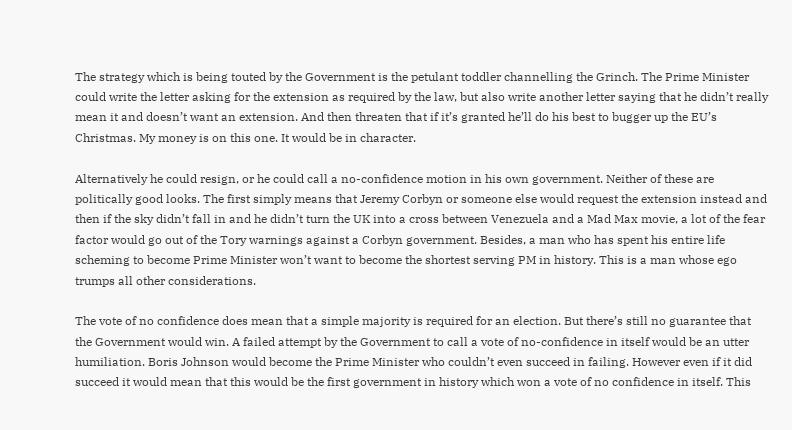The strategy which is being touted by the Government is the petulant toddler channelling the Grinch. The Prime Minister could write the letter asking for the extension as required by the law, but also write another letter saying that he didn’t really mean it and doesn’t want an extension. And then threaten that if it’s granted he’ll do his best to bugger up the EU’s Christmas. My money is on this one. It would be in character.

Alternatively he could resign, or he could call a no-confidence motion in his own government. Neither of these are politically good looks. The first simply means that Jeremy Corbyn or someone else would request the extension instead and then if the sky didn’t fall in and he didn’t turn the UK into a cross between Venezuela and a Mad Max movie, a lot of the fear factor would go out of the Tory warnings against a Corbyn government. Besides, a man who has spent his entire life scheming to become Prime Minister won’t want to become the shortest serving PM in history. This is a man whose ego trumps all other considerations.

The vote of no confidence does mean that a simple majority is required for an election. But there’s still no guarantee that the Government would win. A failed attempt by the Government to call a vote of no-confidence in itself would be an utter humiliation. Boris Johnson would become the Prime Minister who couldn’t even succeed in failing. However even if it did succeed it would mean that this would be the first government in history which won a vote of no confidence in itself. This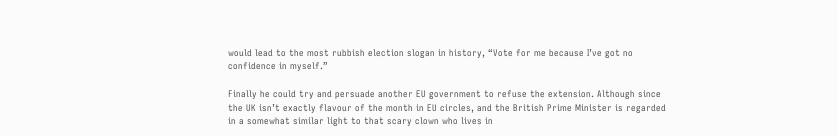would lead to the most rubbish election slogan in history, “Vote for me because I’ve got no confidence in myself.”

Finally he could try and persuade another EU government to refuse the extension. Although since the UK isn’t exactly flavour of the month in EU circles, and the British Prime Minister is regarded in a somewhat similar light to that scary clown who lives in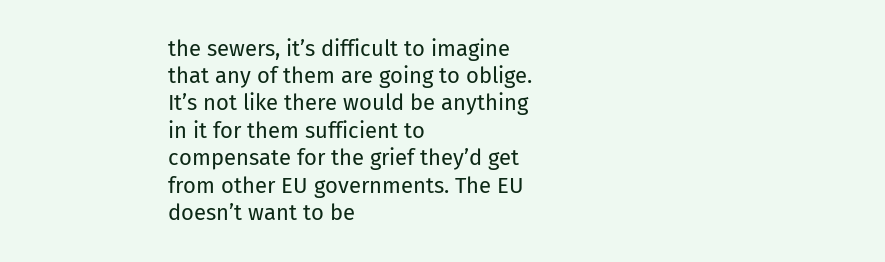the sewers, it’s difficult to imagine that any of them are going to oblige. It’s not like there would be anything in it for them sufficient to compensate for the grief they’d get from other EU governments. The EU doesn’t want to be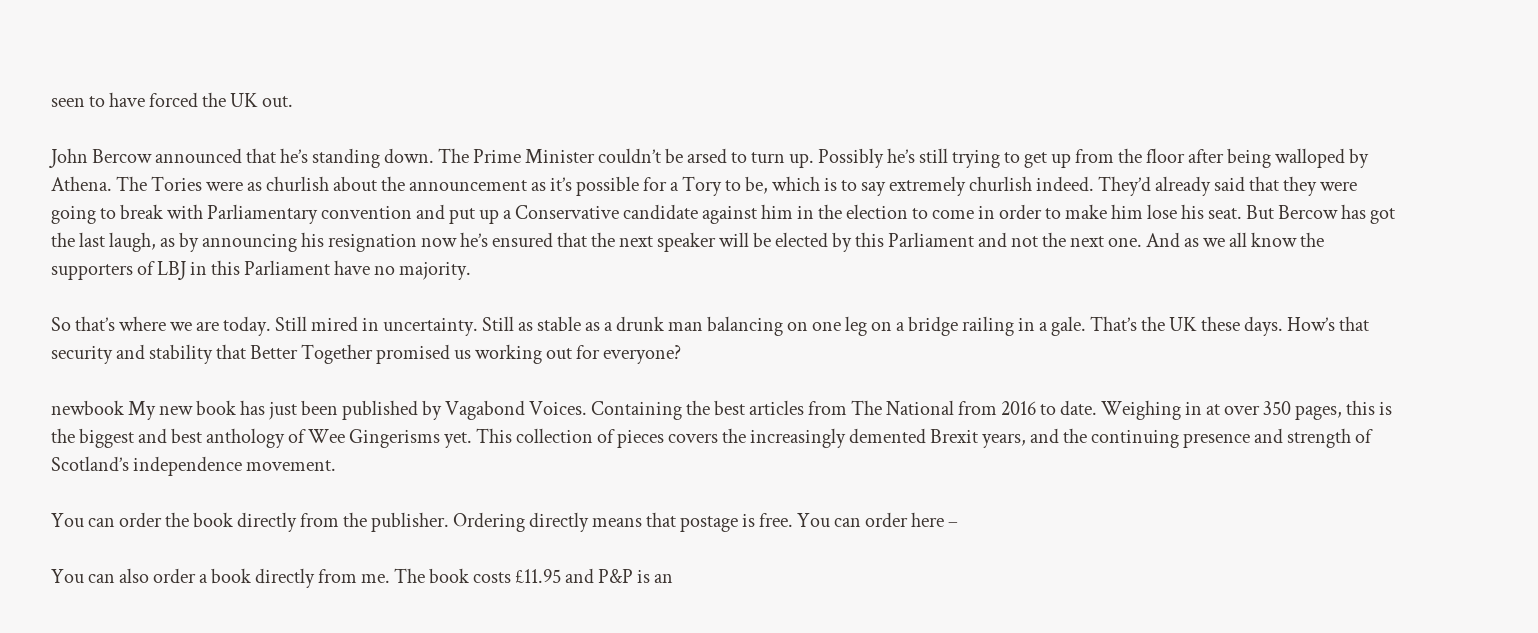seen to have forced the UK out.

John Bercow announced that he’s standing down. The Prime Minister couldn’t be arsed to turn up. Possibly he’s still trying to get up from the floor after being walloped by Athena. The Tories were as churlish about the announcement as it’s possible for a Tory to be, which is to say extremely churlish indeed. They’d already said that they were going to break with Parliamentary convention and put up a Conservative candidate against him in the election to come in order to make him lose his seat. But Bercow has got the last laugh, as by announcing his resignation now he’s ensured that the next speaker will be elected by this Parliament and not the next one. And as we all know the supporters of LBJ in this Parliament have no majority.

So that’s where we are today. Still mired in uncertainty. Still as stable as a drunk man balancing on one leg on a bridge railing in a gale. That’s the UK these days. How’s that security and stability that Better Together promised us working out for everyone?

newbook My new book has just been published by Vagabond Voices. Containing the best articles from The National from 2016 to date. Weighing in at over 350 pages, this is the biggest and best anthology of Wee Gingerisms yet. This collection of pieces covers the increasingly demented Brexit years, and the continuing presence and strength of Scotland’s independence movement.

You can order the book directly from the publisher. Ordering directly means that postage is free. You can order here –

You can also order a book directly from me. The book costs £11.95 and P&P is an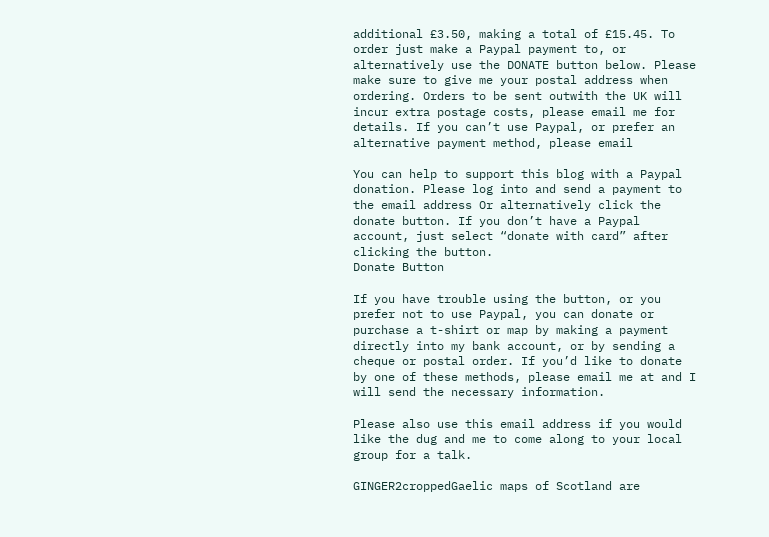additional £3.50, making a total of £15.45. To order just make a Paypal payment to, or alternatively use the DONATE button below. Please make sure to give me your postal address when ordering. Orders to be sent outwith the UK will incur extra postage costs, please email me for details. If you can’t use Paypal, or prefer an alternative payment method, please email

You can help to support this blog with a Paypal donation. Please log into and send a payment to the email address Or alternatively click the donate button. If you don’t have a Paypal account, just select “donate with card” after clicking the button.
Donate Button

If you have trouble using the button, or you prefer not to use Paypal, you can donate or purchase a t-shirt or map by making a payment directly into my bank account, or by sending a cheque or postal order. If you’d like to donate by one of these methods, please email me at and I will send the necessary information.

Please also use this email address if you would like the dug and me to come along to your local group for a talk.

GINGER2croppedGaelic maps of Scotland are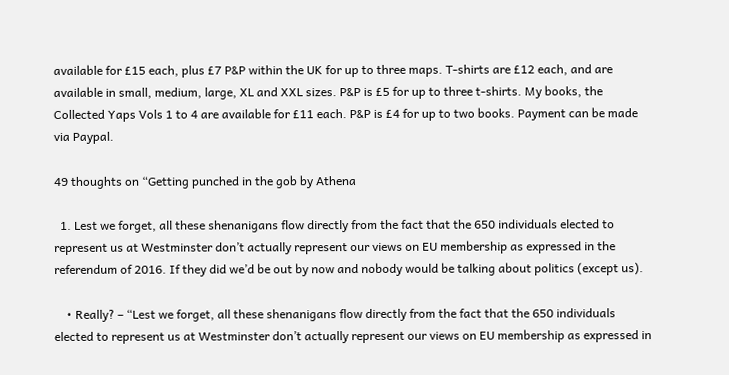available for £15 each, plus £7 P&P within the UK for up to three maps. T-shirts are £12 each, and are available in small, medium, large, XL and XXL sizes. P&P is £5 for up to three t-shirts. My books, the Collected Yaps Vols 1 to 4 are available for £11 each. P&P is £4 for up to two books. Payment can be made via Paypal.

49 thoughts on “Getting punched in the gob by Athena

  1. Lest we forget, all these shenanigans flow directly from the fact that the 650 individuals elected to represent us at Westminster don’t actually represent our views on EU membership as expressed in the referendum of 2016. If they did we’d be out by now and nobody would be talking about politics (except us).

    • Really? – “Lest we forget, all these shenanigans flow directly from the fact that the 650 individuals elected to represent us at Westminster don’t actually represent our views on EU membership as expressed in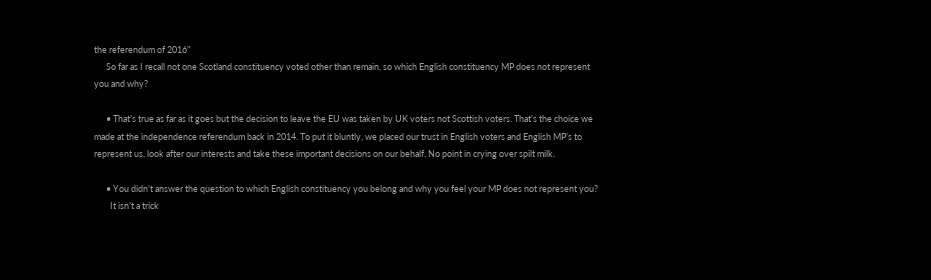the referendum of 2016”
      So far as I recall not one Scotland constituency voted other than remain, so which English constituency MP does not represent you and why?

      • That’s true as far as it goes but the decision to leave the EU was taken by UK voters not Scottish voters. That’s the choice we made at the independence referendum back in 2014. To put it bluntly, we placed our trust in English voters and English MP’s to represent us, look after our interests and take these important decisions on our behalf. No point in crying over spilt milk.

      • You didn’t answer the question to which English constituency you belong and why you feel your MP does not represent you?
        It isn’t a trick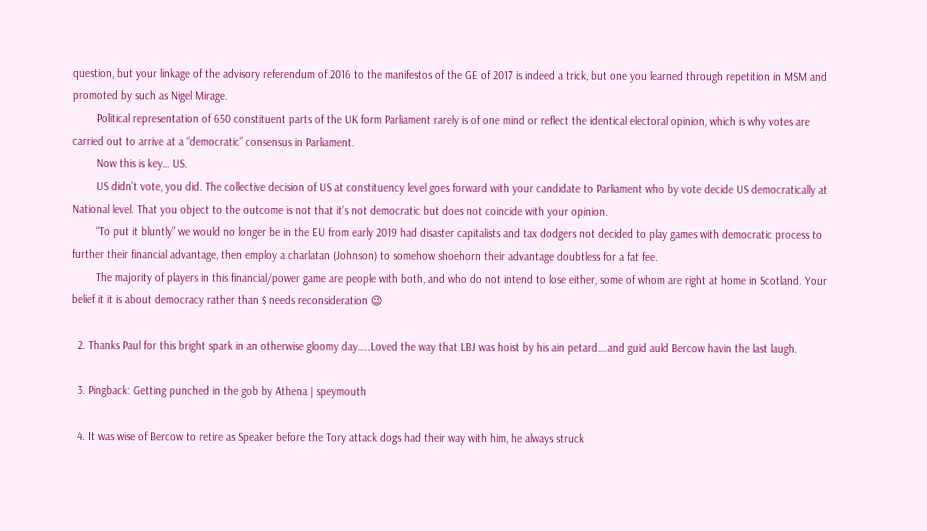question, but your linkage of the advisory referendum of 2016 to the manifestos of the GE of 2017 is indeed a trick, but one you learned through repetition in MSM and promoted by such as Nigel Mirage.
        Political representation of 650 constituent parts of the UK form Parliament rarely is of one mind or reflect the identical electoral opinion, which is why votes are carried out to arrive at a “democratic” consensus in Parliament.
        Now this is key… US.
        US didn’t vote, you did. The collective decision of US at constituency level goes forward with your candidate to Parliament who by vote decide US democratically at National level. That you object to the outcome is not that it’s not democratic but does not coincide with your opinion.
        “To put it bluntly” we would no longer be in the EU from early 2019 had disaster capitalists and tax dodgers not decided to play games with democratic process to further their financial advantage, then employ a charlatan (Johnson) to somehow shoehorn their advantage doubtless for a fat fee.
        The majority of players in this financial/power game are people with both, and who do not intend to lose either, some of whom are right at home in Scotland. Your belief it it is about democracy rather than $ needs reconsideration 😉

  2. Thanks Paul for this bright spark in an otherwise gloomy day…..Loved the way that LBJ was hoist by his ain petard….and guid auld Bercow havin the last laugh.

  3. Pingback: Getting punched in the gob by Athena | speymouth

  4. It was wise of Bercow to retire as Speaker before the Tory attack dogs had their way with him, he always struck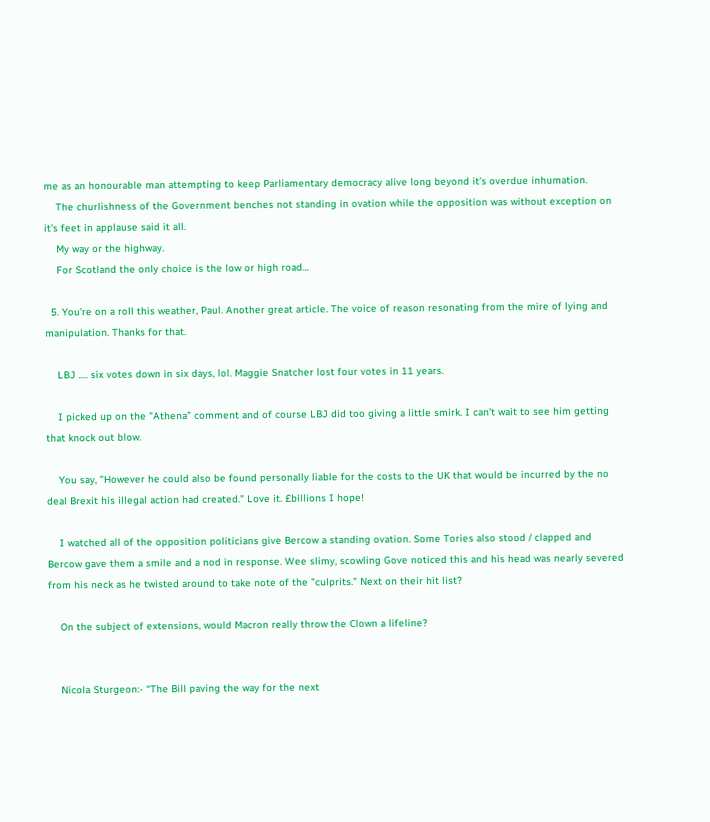me as an honourable man attempting to keep Parliamentary democracy alive long beyond it’s overdue inhumation.
    The churlishness of the Government benches not standing in ovation while the opposition was without exception on it’s feet in applause said it all.
    My way or the highway.
    For Scotland the only choice is the low or high road…

  5. You’re on a roll this weather, Paul. Another great article. The voice of reason resonating from the mire of lying and manipulation. Thanks for that.

    LBJ …. six votes down in six days, lol. Maggie Snatcher lost four votes in 11 years.

    I picked up on the ”Athena” comment and of course LBJ did too giving a little smirk. I can’t wait to see him getting that knock out blow.

    You say, ”However he could also be found personally liable for the costs to the UK that would be incurred by the no deal Brexit his illegal action had created.” Love it. £billions I hope!

    I watched all of the opposition politicians give Bercow a standing ovation. Some Tories also stood / clapped and Bercow gave them a smile and a nod in response. Wee slimy, scowling Gove noticed this and his head was nearly severed from his neck as he twisted around to take note of the ”culprits.” Next on their hit list?

    On the subject of extensions, would Macron really throw the Clown a lifeline?


    Nicola Sturgeon:- “The Bill paving the way for the next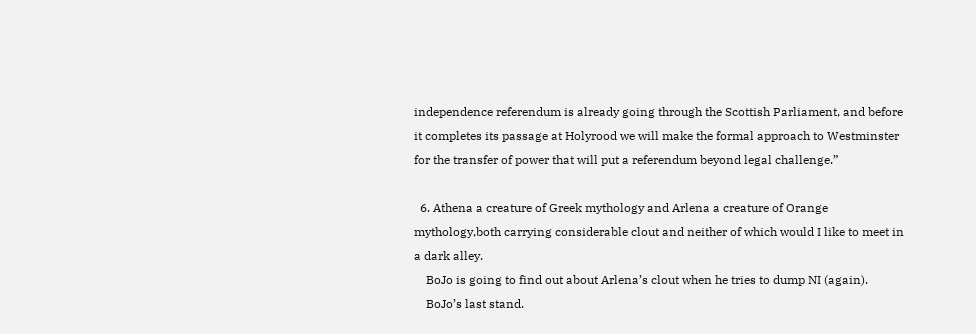independence referendum is already going through the Scottish Parliament, and before it completes its passage at Holyrood we will make the formal approach to Westminster for the transfer of power that will put a referendum beyond legal challenge.”

  6. Athena a creature of Greek mythology and Arlena a creature of Orange mythology,both carrying considerable clout and neither of which would I like to meet in a dark alley.
    BoJo is going to find out about Arlena’s clout when he tries to dump NI (again).
    BoJo’s last stand.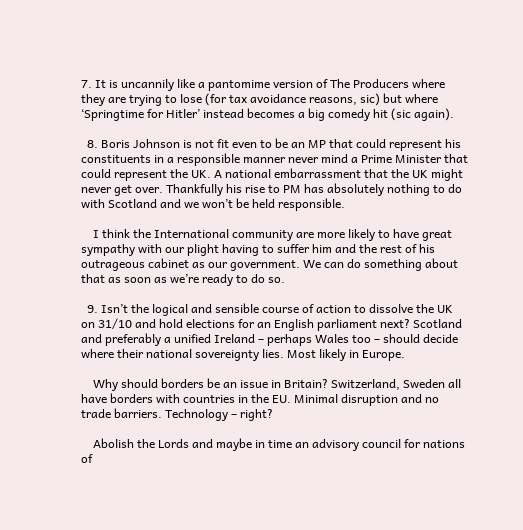7. It is uncannily like a pantomime version of The Producers where they are trying to lose (for tax avoidance reasons, sic) but where ‘Springtime for Hitler’ instead becomes a big comedy hit (sic again).

  8. Boris Johnson is not fit even to be an MP that could represent his constituents in a responsible manner never mind a Prime Minister that could represent the UK. A national embarrassment that the UK might never get over. Thankfully his rise to PM has absolutely nothing to do with Scotland and we won’t be held responsible.

    I think the International community are more likely to have great sympathy with our plight having to suffer him and the rest of his outrageous cabinet as our government. We can do something about that as soon as we’re ready to do so.

  9. Isn’t the logical and sensible course of action to dissolve the UK on 31/10 and hold elections for an English parliament next? Scotland and preferably a unified Ireland – perhaps Wales too – should decide where their national sovereignty lies. Most likely in Europe.

    Why should borders be an issue in Britain? Switzerland, Sweden all have borders with countries in the EU. Minimal disruption and no trade barriers. Technology – right?

    Abolish the Lords and maybe in time an advisory council for nations of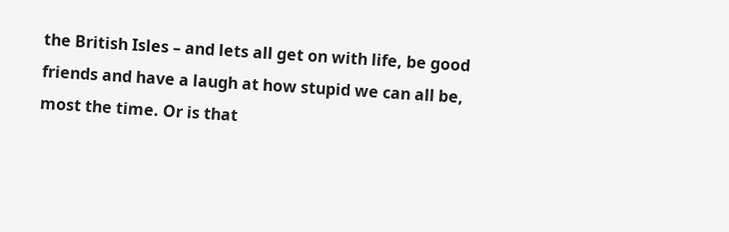the British Isles – and lets all get on with life, be good friends and have a laugh at how stupid we can all be, most the time. Or is that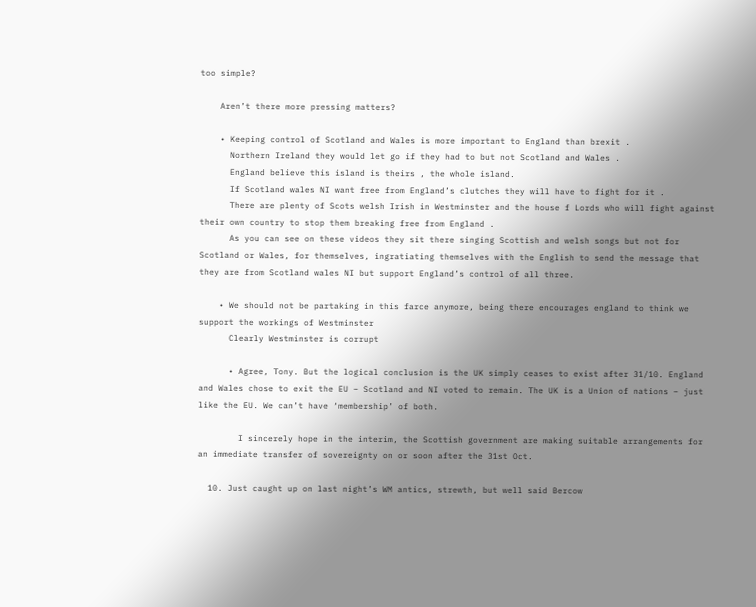too simple?

    Aren’t there more pressing matters?

    • Keeping control of Scotland and Wales is more important to England than brexit .
      Northern Ireland they would let go if they had to but not Scotland and Wales .
      England believe this island is theirs , the whole island.
      If Scotland wales NI want free from England’s clutches they will have to fight for it .
      There are plenty of Scots welsh Irish in Westminster and the house f Lords who will fight against their own country to stop them breaking free from England .
      As you can see on these videos they sit there singing Scottish and welsh songs but not for Scotland or Wales, for themselves, ingratiating themselves with the English to send the message that they are from Scotland wales NI but support England’s control of all three.

    • We should not be partaking in this farce anymore, being there encourages england to think we support the workings of Westminster
      Clearly Westminster is corrupt

      • Agree, Tony. But the logical conclusion is the UK simply ceases to exist after 31/10. England and Wales chose to exit the EU – Scotland and NI voted to remain. The UK is a Union of nations – just like the EU. We can’t have ‘membership’ of both.

        I sincerely hope in the interim, the Scottish government are making suitable arrangements for an immediate transfer of sovereignty on or soon after the 31st Oct.

  10. Just caught up on last night’s WM antics, strewth, but well said Bercow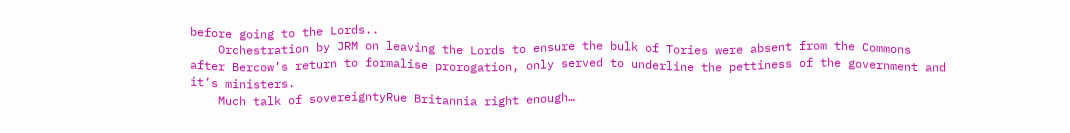before going to the Lords..
    Orchestration by JRM on leaving the Lords to ensure the bulk of Tories were absent from the Commons after Bercow’s return to formalise prorogation, only served to underline the pettiness of the government and it’s ministers.
    Much talk of sovereigntyRue Britannia right enough…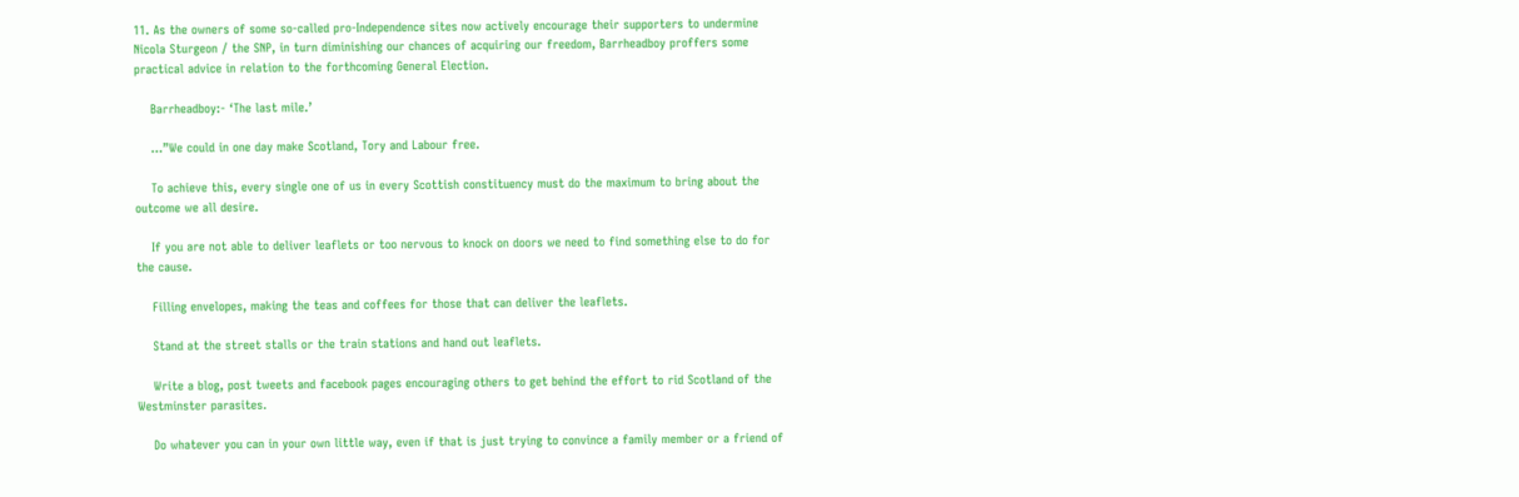11. As the owners of some so-called pro-Independence sites now actively encourage their supporters to undermine Nicola Sturgeon / the SNP, in turn diminishing our chances of acquiring our freedom, Barrheadboy proffers some practical advice in relation to the forthcoming General Election.

    Barrheadboy:- ‘The last mile.’

    …”We could in one day make Scotland, Tory and Labour free.

    To achieve this, every single one of us in every Scottish constituency must do the maximum to bring about the outcome we all desire.

    If you are not able to deliver leaflets or too nervous to knock on doors we need to find something else to do for the cause.

    Filling envelopes, making the teas and coffees for those that can deliver the leaflets.

    Stand at the street stalls or the train stations and hand out leaflets.

    Write a blog, post tweets and facebook pages encouraging others to get behind the effort to rid Scotland of the Westminster parasites.

    Do whatever you can in your own little way, even if that is just trying to convince a family member or a friend of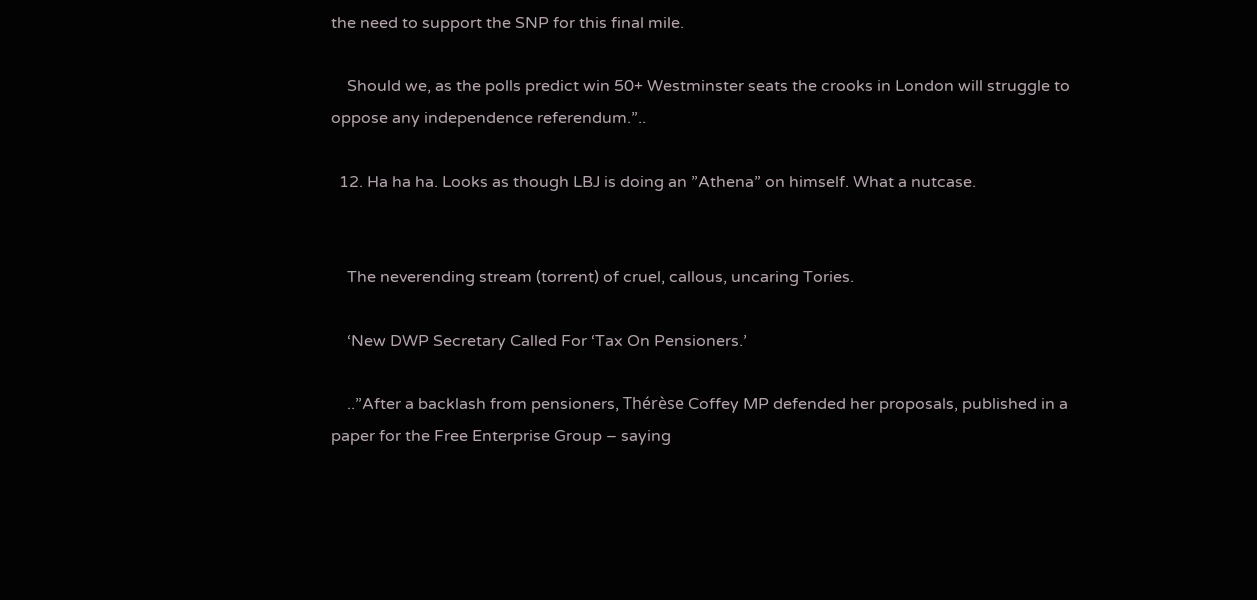the need to support the SNP for this final mile.

    Should we, as the polls predict win 50+ Westminster seats the crooks in London will struggle to oppose any independence referendum.”..

  12. Ha ha ha. Looks as though LBJ is doing an ”Athena” on himself. What a nutcase.


    The neverending stream (torrent) of cruel, callous, uncaring Tories.

    ‘New DWP Secretary Called For ‘Tax On Pensioners.’

    ..”After a backlash from pensioners, Thérèse Coffey MP defended her proposals, published in a paper for the Free Enterprise Group – saying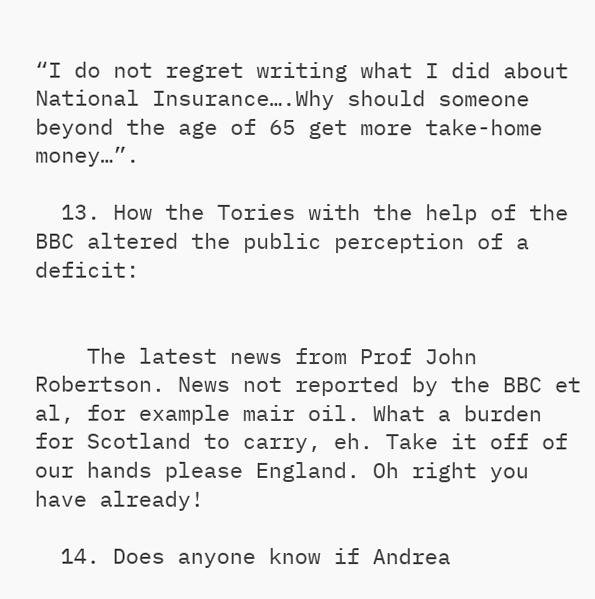“I do not regret writing what I did about National Insurance….Why should someone beyond the age of 65 get more take-home money…”.

  13. How the Tories with the help of the BBC altered the public perception of a deficit:


    The latest news from Prof John Robertson. News not reported by the BBC et al, for example mair oil. What a burden for Scotland to carry, eh. Take it off of our hands please England. Oh right you have already!

  14. Does anyone know if Andrea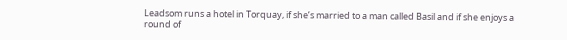Leadsom runs a hotel in Torquay, if she’s married to a man called Basil and if she enjoys a round of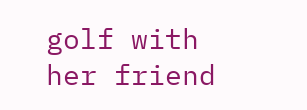golf with her friend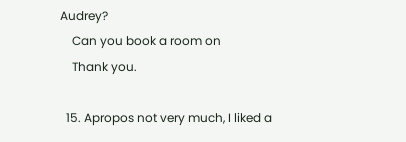Audrey?
    Can you book a room on
    Thank you.

  15. Apropos not very much, I liked a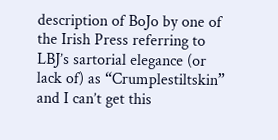description of BoJo by one of the Irish Press referring to LBJ’s sartorial elegance (or lack of) as “Crumplestiltskin” and I can’t get this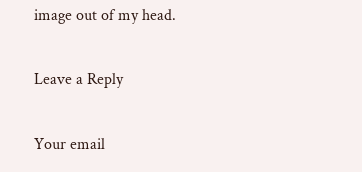image out of my head.

Leave a Reply

Your email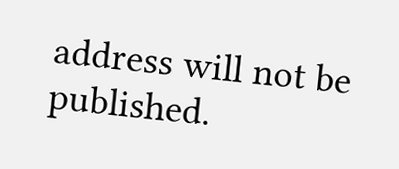address will not be published.